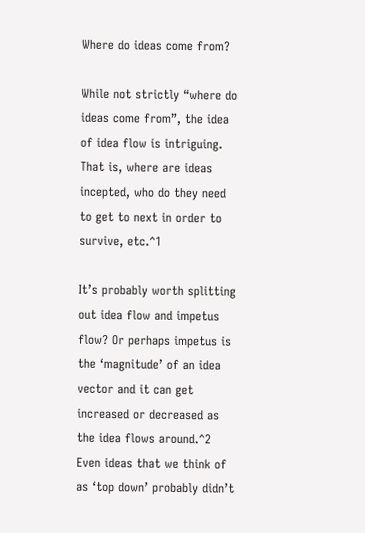Where do ideas come from?

While not strictly “where do ideas come from”, the idea of idea flow is intriguing. That is, where are ideas incepted, who do they need to get to next in order to survive, etc.^1

It’s probably worth splitting out idea flow and impetus flow? Or perhaps impetus is the ‘magnitude’ of an idea vector and it can get increased or decreased as the idea flows around.^2 Even ideas that we think of as ‘top down’ probably didn’t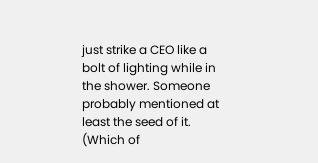just strike a CEO like a bolt of lighting while in the shower. Someone probably mentioned at least the seed of it. (Which of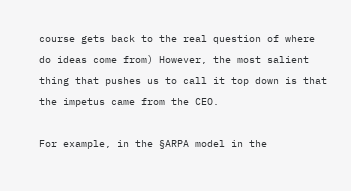course gets back to the real question of where do ideas come from) However, the most salient thing that pushes us to call it top down is that the impetus came from the CEO.

For example, in the §ARPA model in the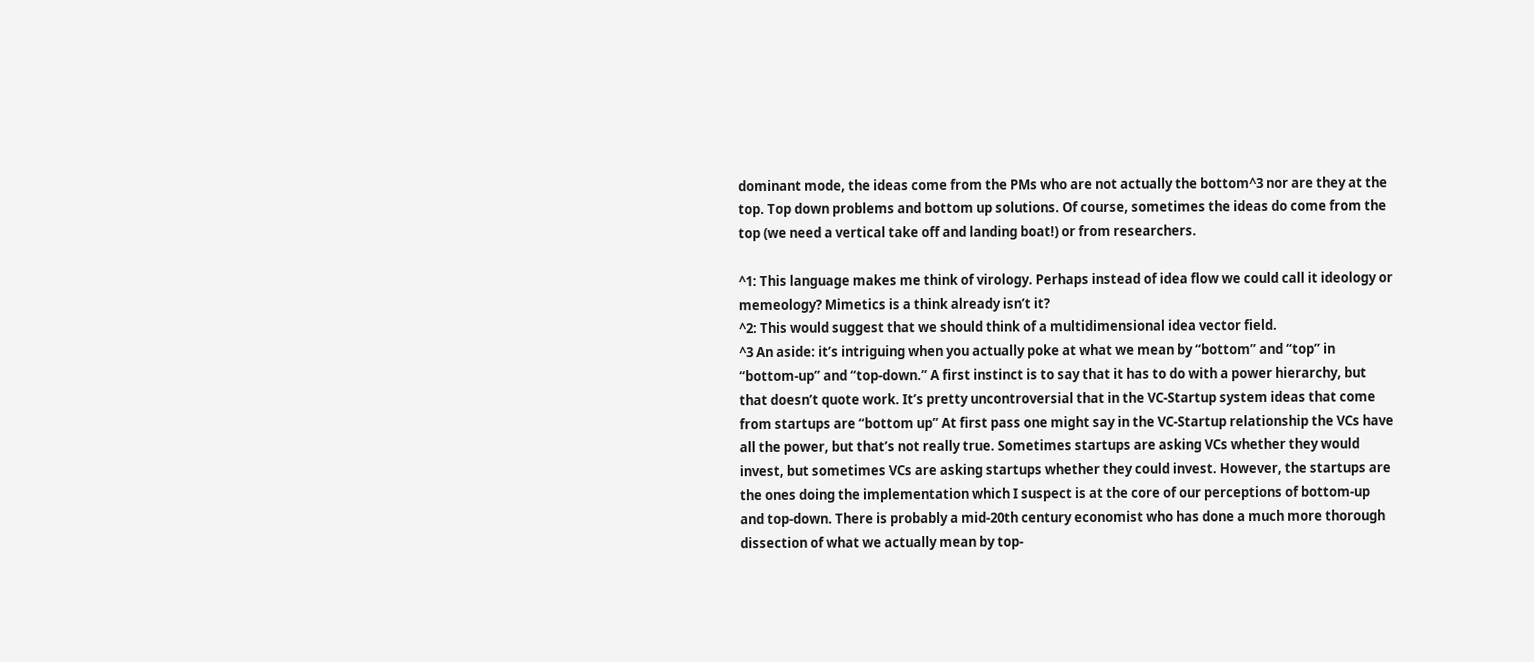dominant mode, the ideas come from the PMs who are not actually the bottom^3 nor are they at the top. Top down problems and bottom up solutions. Of course, sometimes the ideas do come from the top (we need a vertical take off and landing boat!) or from researchers.

^1: This language makes me think of virology. Perhaps instead of idea flow we could call it ideology or memeology? Mimetics is a think already isn’t it?
^2: This would suggest that we should think of a multidimensional idea vector field.
^3 An aside: it’s intriguing when you actually poke at what we mean by “bottom” and “top” in “bottom-up” and “top-down.” A first instinct is to say that it has to do with a power hierarchy, but that doesn’t quote work. It’s pretty uncontroversial that in the VC-Startup system ideas that come from startups are “bottom up” At first pass one might say in the VC-Startup relationship the VCs have all the power, but that’s not really true. Sometimes startups are asking VCs whether they would invest, but sometimes VCs are asking startups whether they could invest. However, the startups are the ones doing the implementation which I suspect is at the core of our perceptions of bottom-up and top-down. There is probably a mid-20th century economist who has done a much more thorough dissection of what we actually mean by top-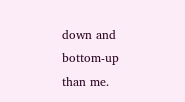down and bottom-up than me.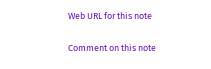Web URL for this note

Comment on this note